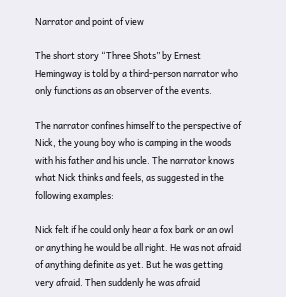Narrator and point of view

The short story “Three Shots” by Ernest Hemingway is told by a third-person narrator who only functions as an observer of the events.

The narrator confines himself to the perspective of Nick, the young boy who is camping in the woods with his father and his uncle. The narrator knows what Nick thinks and feels, as suggested in the following examples:

Nick felt if he could only hear a fox bark or an owl or anything he would be all right. He was not afraid of anything definite as yet. But he was getting very afraid. Then suddenly he was afraid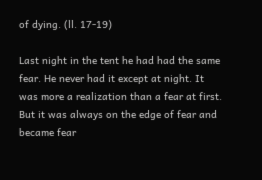of dying. (ll. 17-19)

Last night in the tent he had had the same fear. He never had it except at night. It was more a realization than a fear at first. But it was always on the edge of fear and became fear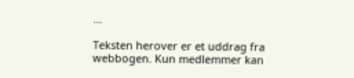...

Teksten herover er et uddrag fra webbogen. Kun medlemmer kan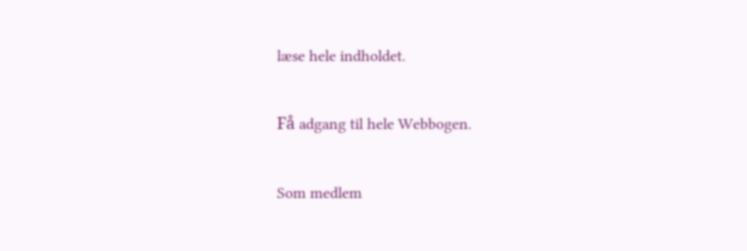læse hele indholdet.

Få adgang til hele Webbogen.

Som medlem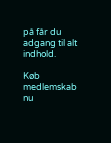på får du adgang til alt indhold.

Køb medlemskab nu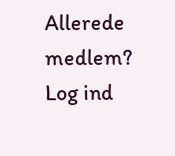Allerede medlem? Log ind